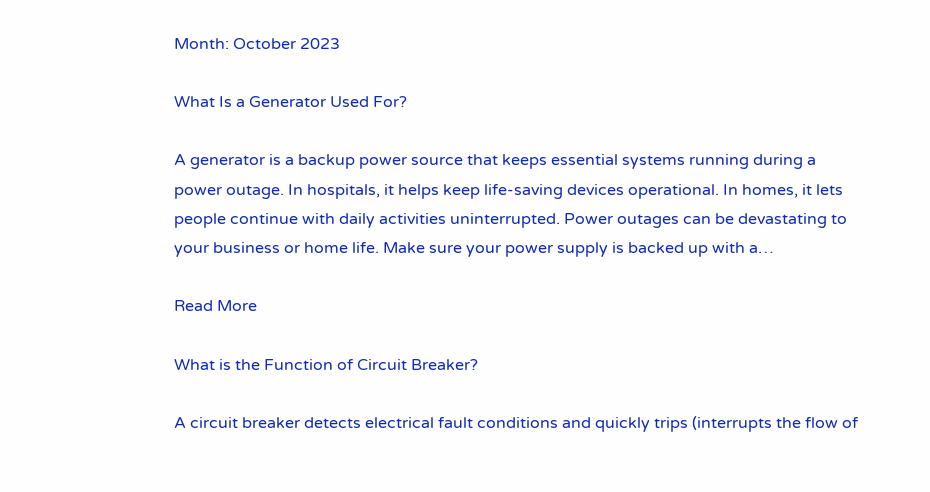Month: October 2023

What Is a Generator Used For?

A generator is a backup power source that keeps essential systems running during a power outage. In hospitals, it helps keep life-saving devices operational. In homes, it lets people continue with daily activities uninterrupted. Power outages can be devastating to your business or home life. Make sure your power supply is backed up with a…

Read More

What is the Function of Circuit Breaker?

A circuit breaker detects electrical fault conditions and quickly trips (interrupts the flow of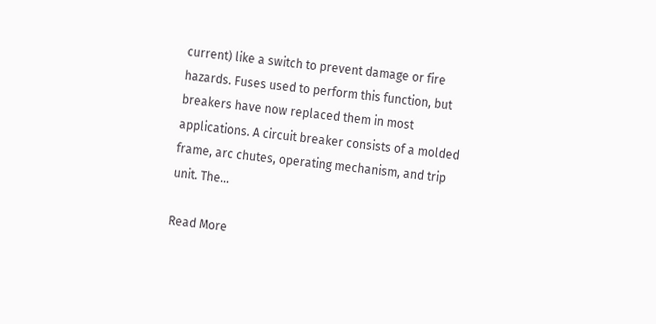current) like a switch to prevent damage or fire hazards. Fuses used to perform this function, but breakers have now replaced them in most applications. A circuit breaker consists of a molded frame, arc chutes, operating mechanism, and trip unit. The…

Read More